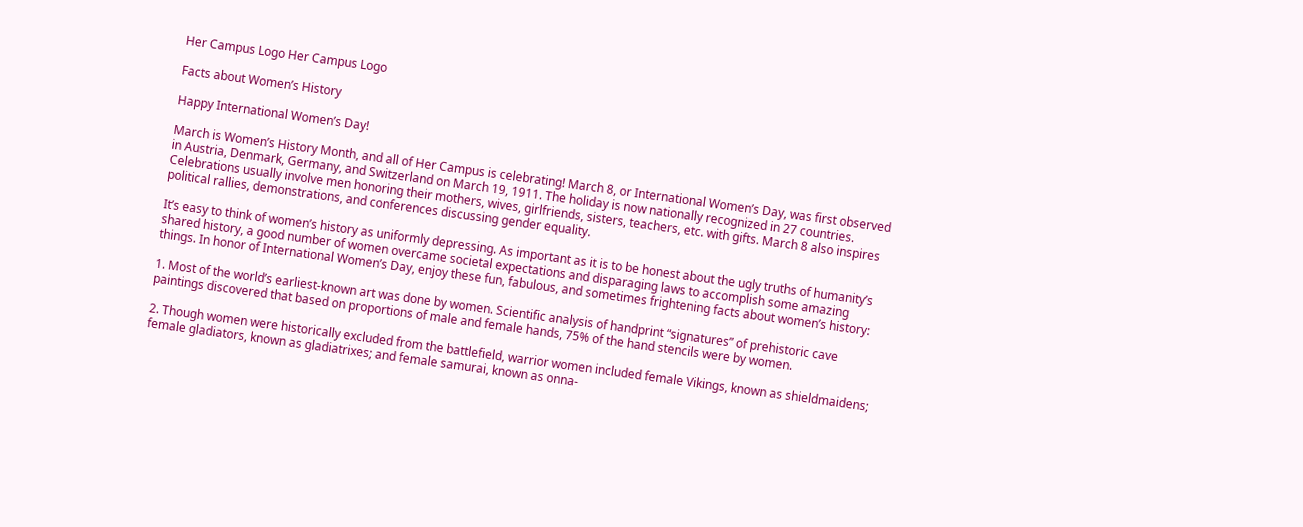Her Campus Logo Her Campus Logo

Facts about Women’s History

Happy International Women’s Day!

March is Women’s History Month, and all of Her Campus is celebrating! March 8, or International Women’s Day, was first observed in Austria, Denmark, Germany, and Switzerland on March 19, 1911. The holiday is now nationally recognized in 27 countries. Celebrations usually involve men honoring their mothers, wives, girlfriends, sisters, teachers, etc. with gifts. March 8 also inspires political rallies, demonstrations, and conferences discussing gender equality.

It’s easy to think of women’s history as uniformly depressing. As important as it is to be honest about the ugly truths of humanity’s shared history, a good number of women overcame societal expectations and disparaging laws to accomplish some amazing things. In honor of International Women’s Day, enjoy these fun, fabulous, and sometimes frightening facts about women’s history:

1. Most of the world’s earliest-known art was done by women. Scientific analysis of handprint “signatures” of prehistoric cave paintings discovered that based on proportions of male and female hands, 75% of the hand stencils were by women.

2. Though women were historically excluded from the battlefield, warrior women included female Vikings, known as shieldmaidens; female gladiators, known as gladiatrixes; and female samurai, known as onna-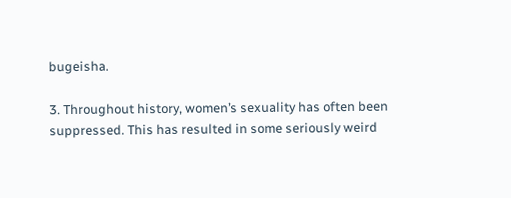bugeisha.

3. Throughout history, women’s sexuality has often been suppressed. This has resulted in some seriously weird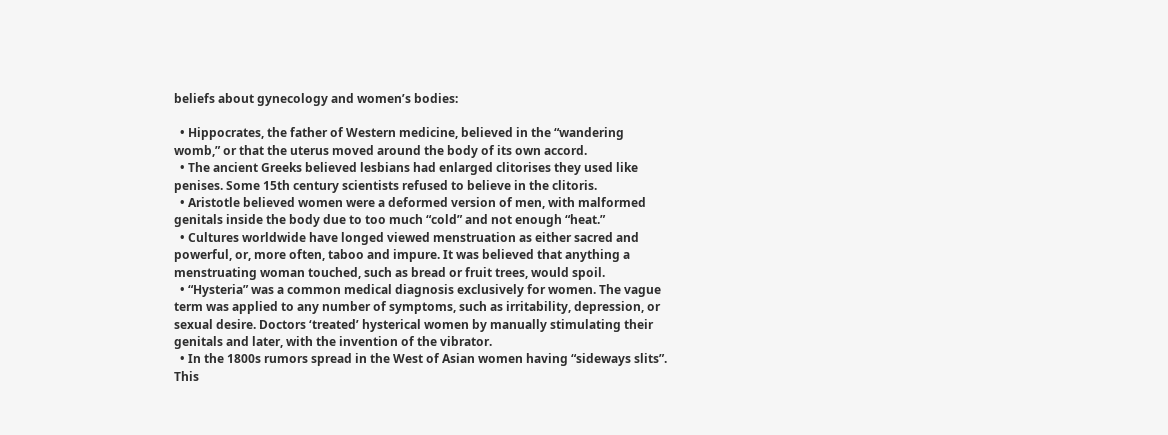beliefs about gynecology and women’s bodies:

  • Hippocrates, the father of Western medicine, believed in the “wandering womb,” or that the uterus moved around the body of its own accord.
  • The ancient Greeks believed lesbians had enlarged clitorises they used like penises. Some 15th century scientists refused to believe in the clitoris.
  • Aristotle believed women were a deformed version of men, with malformed genitals inside the body due to too much “cold” and not enough “heat.”
  • Cultures worldwide have longed viewed menstruation as either sacred and powerful, or, more often, taboo and impure. It was believed that anything a menstruating woman touched, such as bread or fruit trees, would spoil.
  • “Hysteria” was a common medical diagnosis exclusively for women. The vague term was applied to any number of symptoms, such as irritability, depression, or sexual desire. Doctors ‘treated’ hysterical women by manually stimulating their genitals and later, with the invention of the vibrator.
  • In the 1800s rumors spread in the West of Asian women having “sideways slits”. This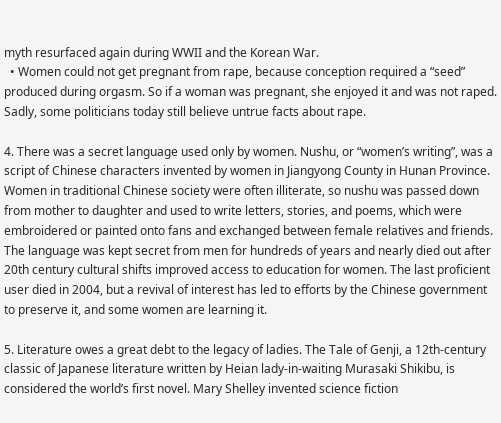myth resurfaced again during WWII and the Korean War.
  • Women could not get pregnant from rape, because conception required a “seed” produced during orgasm. So if a woman was pregnant, she enjoyed it and was not raped. Sadly, some politicians today still believe untrue facts about rape.

4. There was a secret language used only by women. Nushu, or “women’s writing”, was a script of Chinese characters invented by women in Jiangyong County in Hunan Province. Women in traditional Chinese society were often illiterate, so nushu was passed down from mother to daughter and used to write letters, stories, and poems, which were embroidered or painted onto fans and exchanged between female relatives and friends. The language was kept secret from men for hundreds of years and nearly died out after 20th century cultural shifts improved access to education for women. The last proficient user died in 2004, but a revival of interest has led to efforts by the Chinese government to preserve it, and some women are learning it.

5. Literature owes a great debt to the legacy of ladies. The Tale of Genji, a 12th-century classic of Japanese literature written by Heian lady-in-waiting Murasaki Shikibu, is considered the world’s first novel. Mary Shelley invented science fiction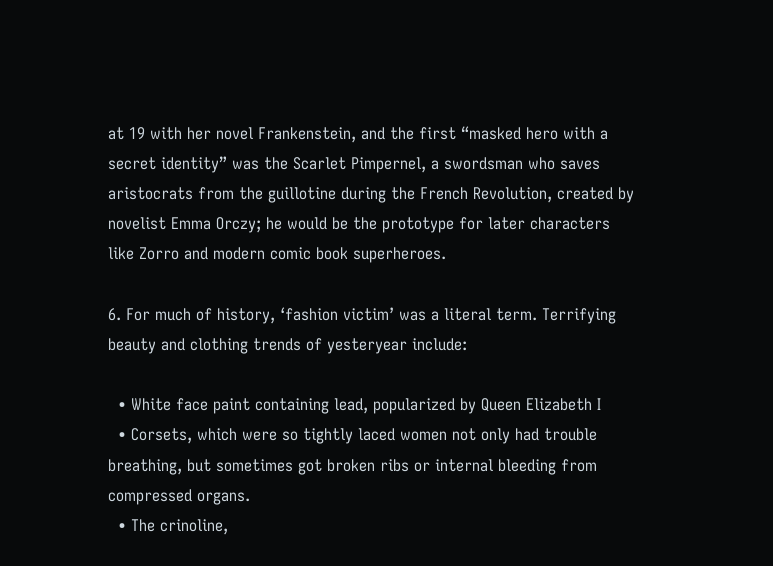at 19 with her novel Frankenstein, and the first “masked hero with a secret identity” was the Scarlet Pimpernel, a swordsman who saves aristocrats from the guillotine during the French Revolution, created by novelist Emma Orczy; he would be the prototype for later characters like Zorro and modern comic book superheroes.

6. For much of history, ‘fashion victim’ was a literal term. Terrifying beauty and clothing trends of yesteryear include:

  • White face paint containing lead, popularized by Queen Elizabeth I
  • Corsets, which were so tightly laced women not only had trouble breathing, but sometimes got broken ribs or internal bleeding from compressed organs.
  • The crinoline,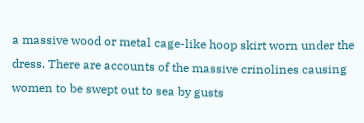a massive wood or metal cage-like hoop skirt worn under the dress. There are accounts of the massive crinolines causing women to be swept out to sea by gusts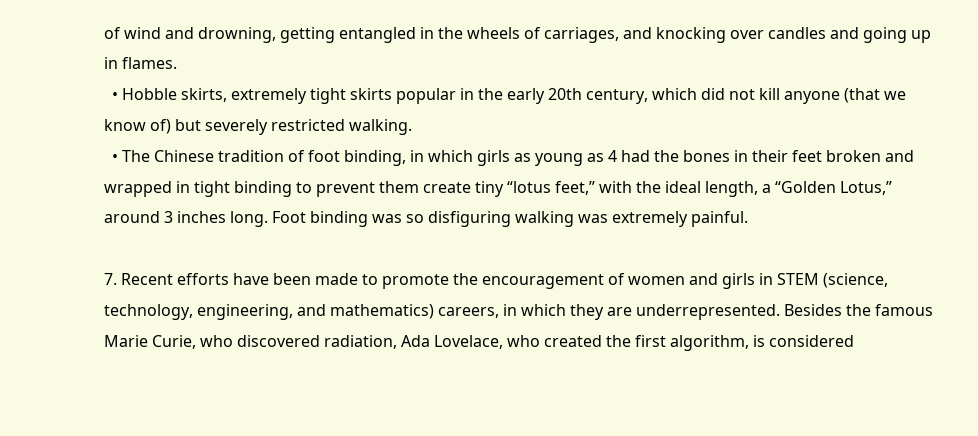of wind and drowning, getting entangled in the wheels of carriages, and knocking over candles and going up in flames.
  • Hobble skirts, extremely tight skirts popular in the early 20th century, which did not kill anyone (that we know of) but severely restricted walking.
  • The Chinese tradition of foot binding, in which girls as young as 4 had the bones in their feet broken and wrapped in tight binding to prevent them create tiny “lotus feet,” with the ideal length, a “Golden Lotus,” around 3 inches long. Foot binding was so disfiguring walking was extremely painful.

7. Recent efforts have been made to promote the encouragement of women and girls in STEM (science, technology, engineering, and mathematics) careers, in which they are underrepresented. Besides the famous Marie Curie, who discovered radiation, Ada Lovelace, who created the first algorithm, is considered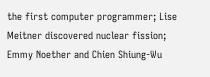the first computer programmer; Lise Meitner discovered nuclear fission; Emmy Noether and Chien Shiung-Wu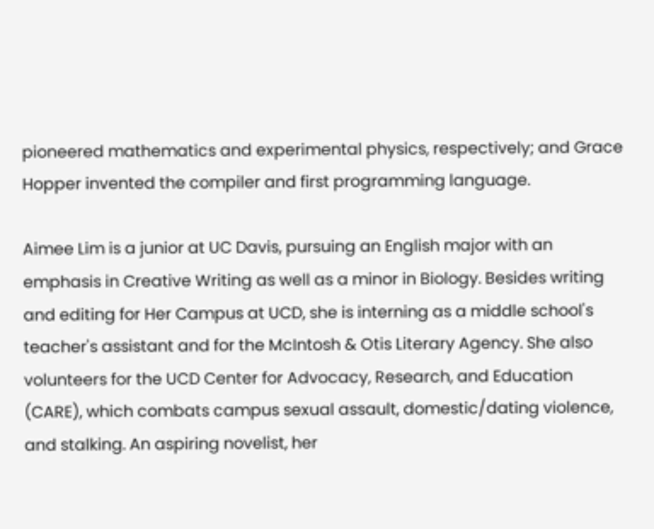pioneered mathematics and experimental physics, respectively; and Grace Hopper invented the compiler and first programming language.

Aimee Lim is a junior at UC Davis, pursuing an English major with an emphasis in Creative Writing as well as a minor in Biology. Besides writing and editing for Her Campus at UCD, she is interning as a middle school's teacher's assistant and for the McIntosh & Otis Literary Agency. She also volunteers for the UCD Center for Advocacy, Research, and Education (CARE), which combats campus sexual assault, domestic/dating violence, and stalking. An aspiring novelist, her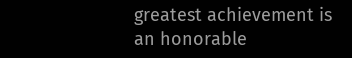greatest achievement is an honorable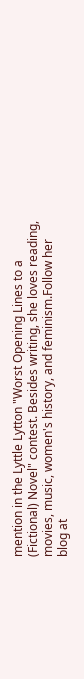mention in the Lyttle Lytton "Worst Opening Lines to a (Fictional) Novel" contest. Besides writing, she loves reading, movies, music, women's history, and feminism.Follow her blog at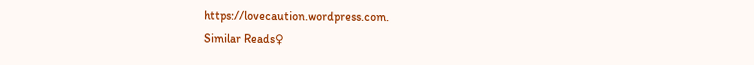https://lovecaution.wordpress.com.
Similar Reads♀